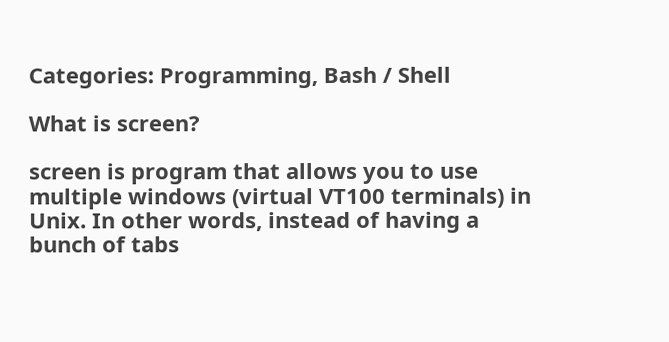Categories: Programming, Bash / Shell

What is screen?

screen is program that allows you to use multiple windows (virtual VT100 terminals) in Unix. In other words, instead of having a bunch of tabs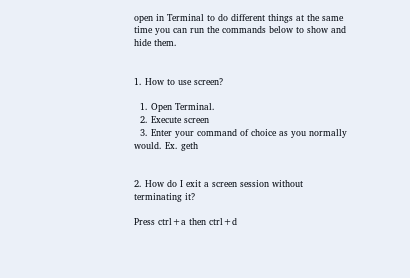open in Terminal to do different things at the same time you can run the commands below to show and hide them.


1. How to use screen?

  1. Open Terminal.
  2. Execute screen
  3. Enter your command of choice as you normally would. Ex. geth


2. How do I exit a screen session without terminating it?

Press ctrl+a then ctrl+d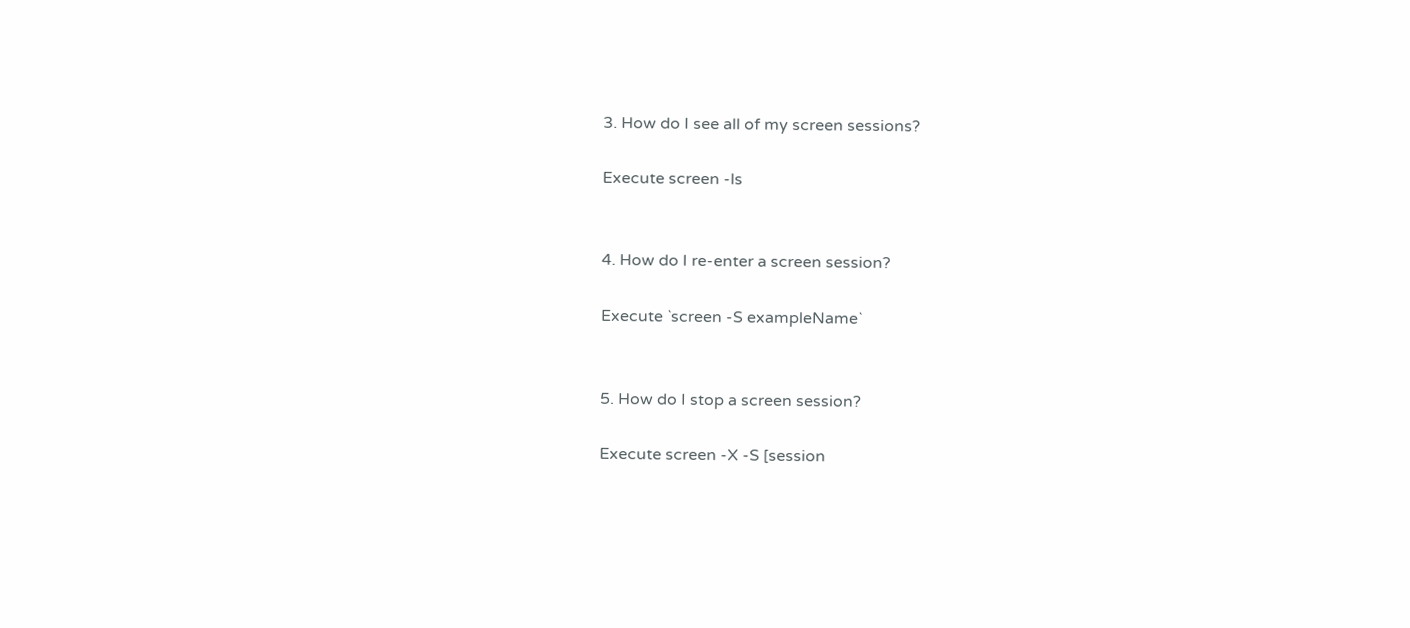3. How do I see all of my screen sessions?

Execute screen -ls


4. How do I re-enter a screen session?

Execute `screen -S exampleName`


5. How do I stop a screen session?

Execute screen -X -S [session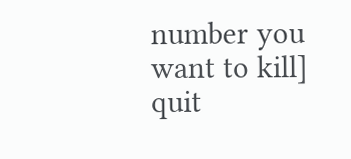number you want to kill] quit